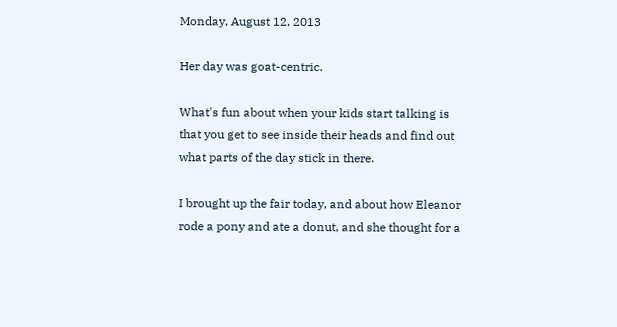Monday, August 12, 2013

Her day was goat-centric.

What's fun about when your kids start talking is that you get to see inside their heads and find out what parts of the day stick in there.

I brought up the fair today, and about how Eleanor rode a pony and ate a donut, and she thought for a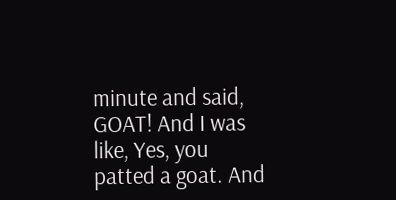minute and said, GOAT! And I was like, Yes, you patted a goat. And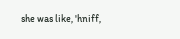she was like, 'hniff,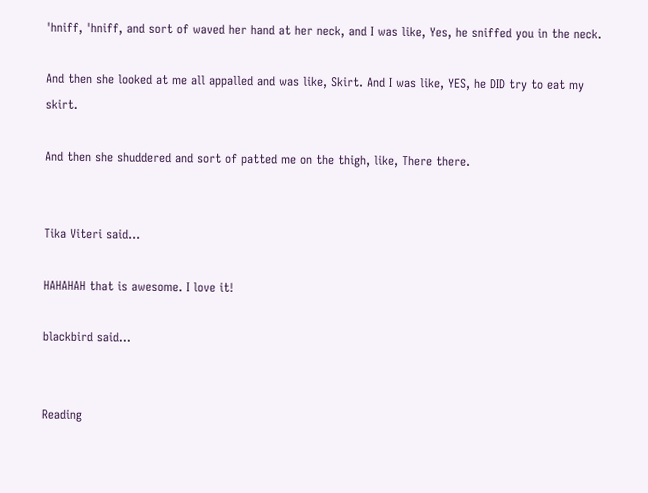'hniff, 'hniff, and sort of waved her hand at her neck, and I was like, Yes, he sniffed you in the neck.

And then she looked at me all appalled and was like, Skirt. And I was like, YES, he DID try to eat my skirt.

And then she shuddered and sort of patted me on the thigh, like, There there.


Tika Viteri said...

HAHAHAH that is awesome. I love it!

blackbird said...


Reading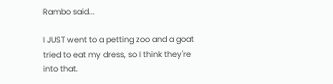Rambo said...

I JUST went to a petting zoo and a goat tried to eat my dress, so I think they're into that.